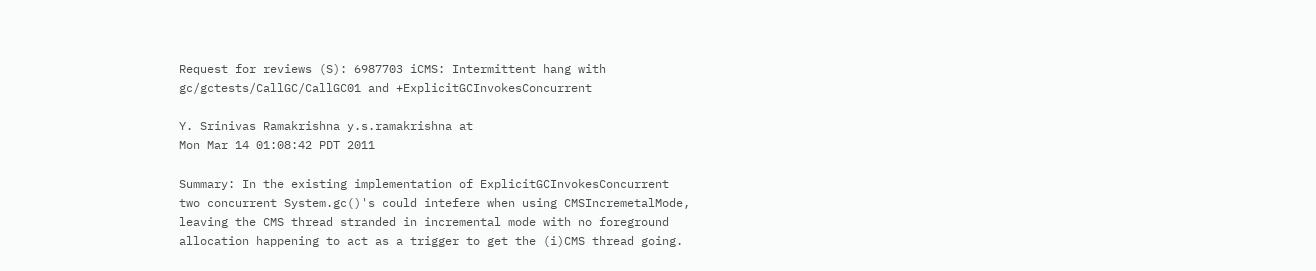Request for reviews (S): 6987703 iCMS: Intermittent hang with gc/gctests/CallGC/CallGC01 and +ExplicitGCInvokesConcurrent

Y. Srinivas Ramakrishna y.s.ramakrishna at
Mon Mar 14 01:08:42 PDT 2011

Summary: In the existing implementation of ExplicitGCInvokesConcurrent
two concurrent System.gc()'s could intefere when using CMSIncremetalMode,
leaving the CMS thread stranded in incremental mode with no foreground
allocation happening to act as a trigger to get the (i)CMS thread going.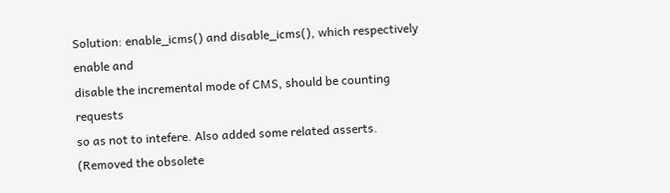Solution: enable_icms() and disable_icms(), which respectively enable and
disable the incremental mode of CMS, should be counting requests
so as not to intefere. Also added some related asserts.
(Removed the obsolete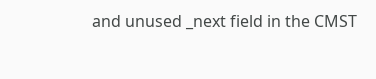and unused _next field in the CMST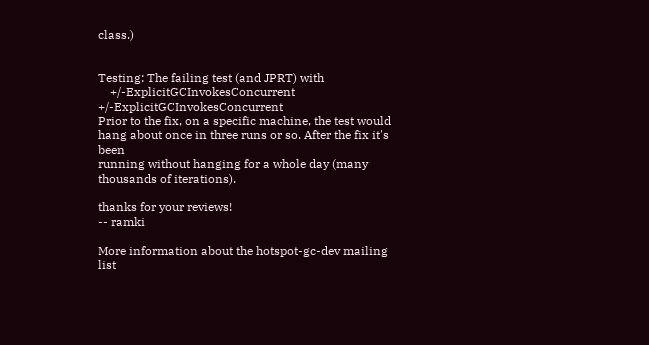class.)


Testing: The failing test (and JPRT) with
    +/-ExplicitGCInvokesConcurrent +/-ExplicitGCInvokesConcurrent
Prior to the fix, on a specific machine, the test would
hang about once in three runs or so. After the fix it's been
running without hanging for a whole day (many thousands of iterations).

thanks for your reviews!
-- ramki

More information about the hotspot-gc-dev mailing list